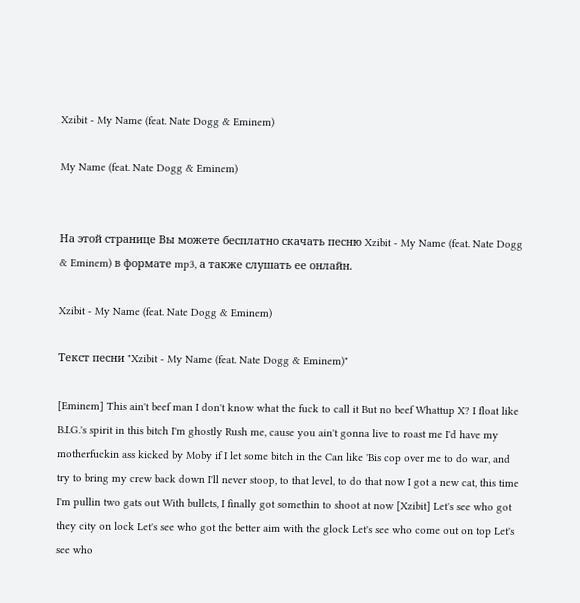Xzibit - My Name (feat. Nate Dogg & Eminem)

My Name (feat. Nate Dogg & Eminem)


На этой странице Вы можете бесплатно скачать песню Xzibit - My Name (feat. Nate Dogg & Eminem) в формате mp3, а также слушать ее онлайн.

Xzibit - My Name (feat. Nate Dogg & Eminem)

Текст песни "Xzibit - My Name (feat. Nate Dogg & Eminem)"

[Eminem] This ain't beef man I don't know what the fuck to call it But no beef Whattup X? I float like B.I.G.'s spirit in this bitch I'm ghostly Rush me, cause you ain't gonna live to roast me I'd have my motherfuckin ass kicked by Moby if I let some bitch in the Can like 'Bis cop over me to do war, and try to bring my crew back down I'll never stoop, to that level, to do that now I got a new cat, this time I'm pullin two gats out With bullets, I finally got somethin to shoot at now [Xzibit] Let's see who got they city on lock Let's see who got the better aim with the glock Let's see who come out on top Let's see who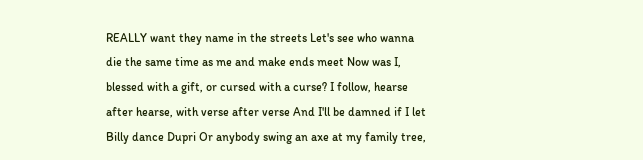REALLY want they name in the streets Let's see who wanna die the same time as me and make ends meet Now was I, blessed with a gift, or cursed with a curse? I follow, hearse after hearse, with verse after verse And I'll be damned if I let Billy dance Dupri Or anybody swing an axe at my family tree,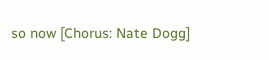so now [Chorus: Nate Dogg]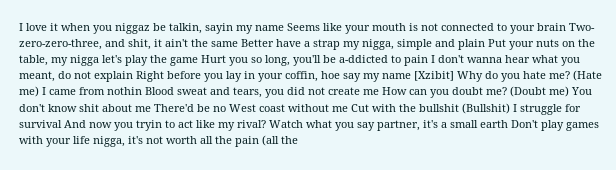I love it when you niggaz be talkin, sayin my name Seems like your mouth is not connected to your brain Two-zero-zero-three, and shit, it ain't the same Better have a strap my nigga, simple and plain Put your nuts on the table, my nigga let's play the game Hurt you so long, you'll be a-ddicted to pain I don't wanna hear what you meant, do not explain Right before you lay in your coffin, hoe say my name [Xzibit] Why do you hate me? (Hate me) I came from nothin Blood sweat and tears, you did not create me How can you doubt me? (Doubt me) You don't know shit about me There'd be no West coast without me Cut with the bullshit (Bullshit) I struggle for survival And now you tryin to act like my rival? Watch what you say partner, it's a small earth Don't play games with your life nigga, it's not worth all the pain (all the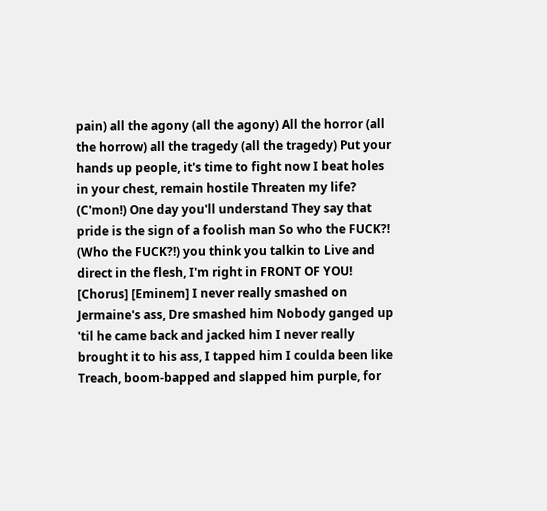pain) all the agony (all the agony) All the horror (all the horrow) all the tragedy (all the tragedy) Put your hands up people, it's time to fight now I beat holes in your chest, remain hostile Threaten my life? (C'mon!) One day you'll understand They say that pride is the sign of a foolish man So who the FUCK?! (Who the FUCK?!) you think you talkin to Live and direct in the flesh, I'm right in FRONT OF YOU! [Chorus] [Eminem] I never really smashed on Jermaine's ass, Dre smashed him Nobody ganged up 'til he came back and jacked him I never really brought it to his ass, I tapped him I coulda been like Treach, boom-bapped and slapped him purple, for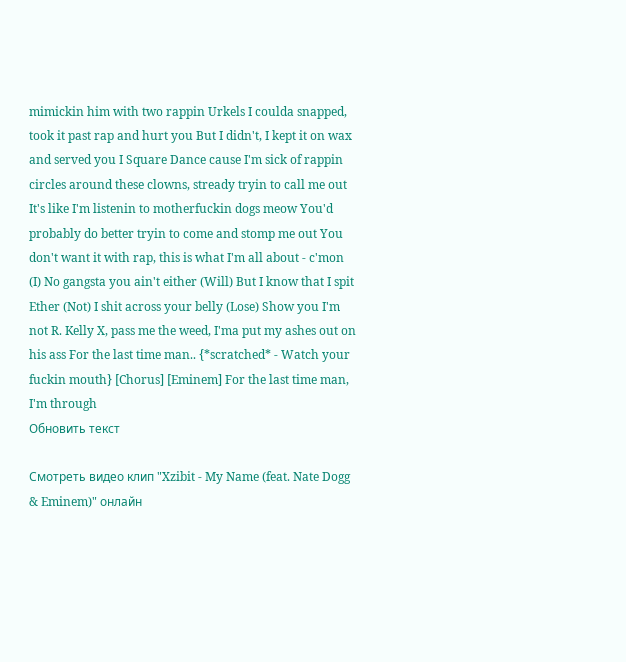mimickin him with two rappin Urkels I coulda snapped, took it past rap and hurt you But I didn't, I kept it on wax and served you I Square Dance cause I'm sick of rappin circles around these clowns, stready tryin to call me out It's like I'm listenin to motherfuckin dogs meow You'd probably do better tryin to come and stomp me out You don't want it with rap, this is what I'm all about - c'mon (I) No gangsta you ain't either (Will) But I know that I spit Ether (Not) I shit across your belly (Lose) Show you I'm not R. Kelly X, pass me the weed, I'ma put my ashes out on his ass For the last time man.. {*scratched* - Watch your fuckin mouth} [Chorus] [Eminem] For the last time man, I'm through
Обновить текст

Смотреть видео клип "Xzibit - My Name (feat. Nate Dogg & Eminem)" онлайн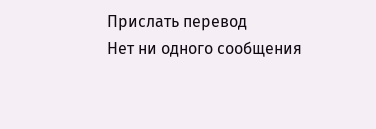Прислать перевод
Нет ни одного сообщения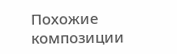Похожие композиции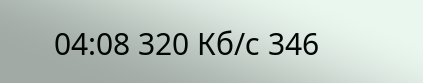04:08 320 Кб/с 346